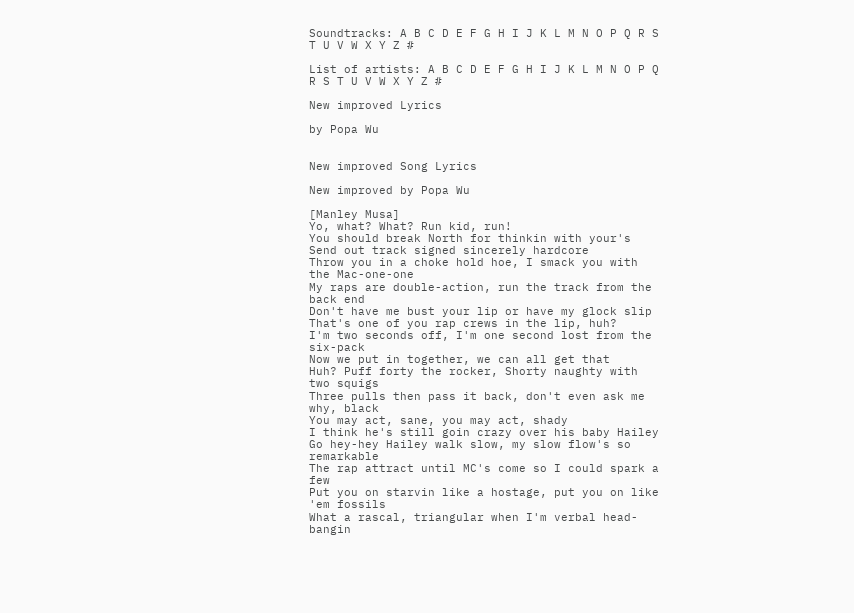Soundtracks: A B C D E F G H I J K L M N O P Q R S T U V W X Y Z #

List of artists: A B C D E F G H I J K L M N O P Q R S T U V W X Y Z #

New improved Lyrics

by Popa Wu


New improved Song Lyrics

New improved by Popa Wu

[Manley Musa]
Yo, what? What? Run kid, run!
You should break North for thinkin with your's
Send out track signed sincerely hardcore
Throw you in a choke hold hoe, I smack you with the Mac-one-one
My raps are double-action, run the track from the back end
Don't have me bust your lip or have my glock slip
That's one of you rap crews in the lip, huh?
I'm two seconds off, I'm one second lost from the six-pack
Now we put in together, we can all get that
Huh? Puff forty the rocker, Shorty naughty with two squigs
Three pulls then pass it back, don't even ask me why, black
You may act, sane, you may act, shady
I think he's still goin crazy over his baby Hailey
Go hey-hey Hailey walk slow, my slow flow's so remarkable
The rap attract until MC's come so I could spark a few
Put you on starvin like a hostage, put you on like 'em fossils
What a rascal, triangular when I'm verbal head-bangin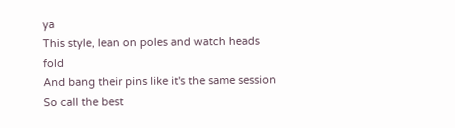ya
This style, lean on poles and watch heads fold
And bang their pins like it's the same session
So call the best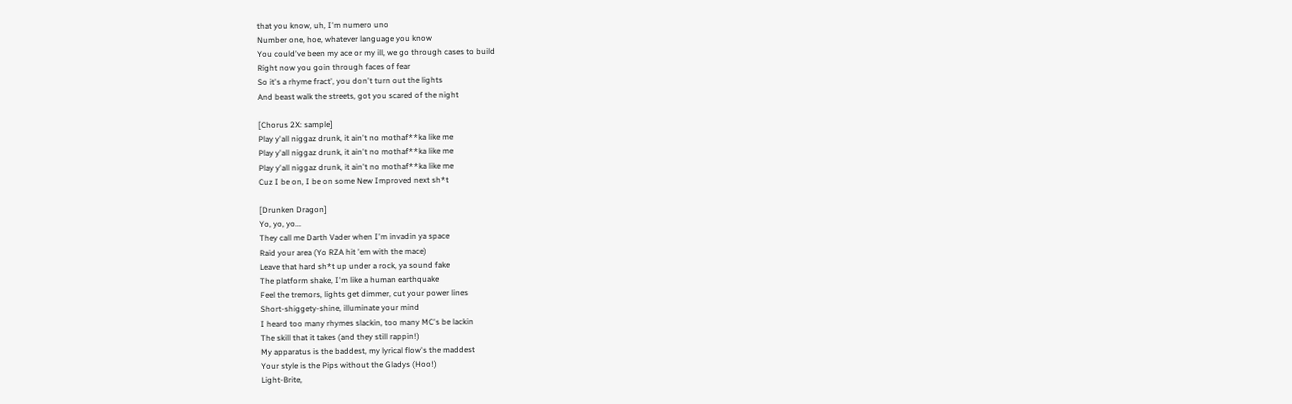that you know, uh, I'm numero uno
Number one, hoe, whatever language you know
You could've been my ace or my ill, we go through cases to build
Right now you goin through faces of fear
So it's a rhyme fract', you don't turn out the lights
And beast walk the streets, got you scared of the night

[Chorus 2X: sample]
Play y'all niggaz drunk, it ain't no mothaf**ka like me
Play y'all niggaz drunk, it ain't no mothaf**ka like me
Play y'all niggaz drunk, it ain't no mothaf**ka like me
Cuz I be on, I be on some New Improved next sh*t

[Drunken Dragon]
Yo, yo, yo...
They call me Darth Vader when I'm invadin ya space
Raid your area (Yo RZA hit 'em with the mace)
Leave that hard sh*t up under a rock, ya sound fake
The platform shake, I'm like a human earthquake
Feel the tremors, lights get dimmer, cut your power lines
Short-shiggety-shine, illuminate your mind
I heard too many rhymes slackin, too many MC's be lackin
The skill that it takes (and they still rappin!)
My apparatus is the baddest, my lyrical flow's the maddest
Your style is the Pips without the Gladys (Hoo!)
Light-Brite,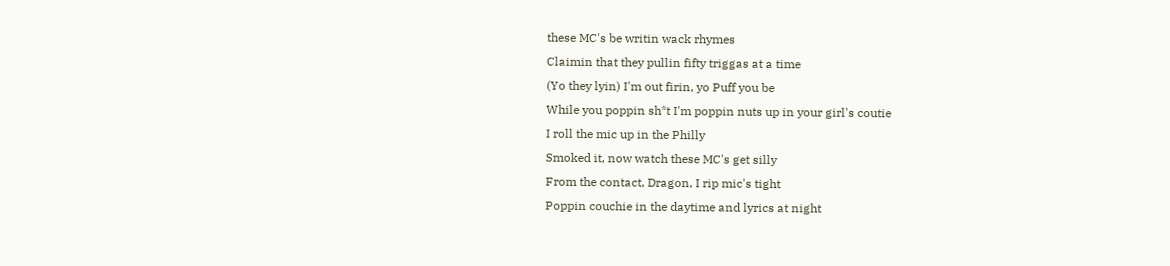these MC's be writin wack rhymes
Claimin that they pullin fifty triggas at a time
(Yo they lyin) I'm out firin, yo Puff you be
While you poppin sh*t I'm poppin nuts up in your girl's coutie
I roll the mic up in the Philly
Smoked it, now watch these MC's get silly
From the contact, Dragon, I rip mic's tight
Poppin couchie in the daytime and lyrics at night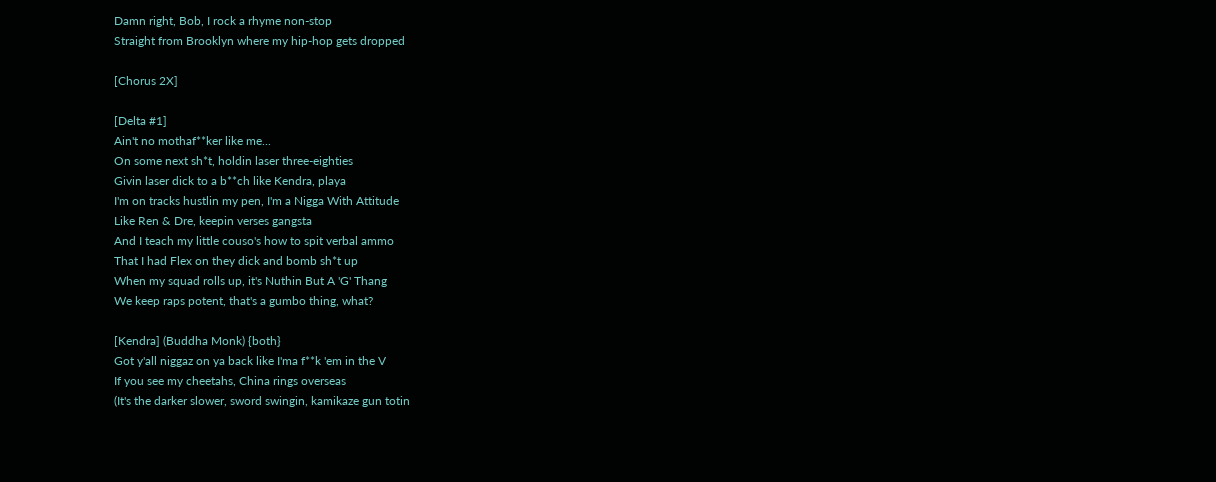Damn right, Bob, I rock a rhyme non-stop
Straight from Brooklyn where my hip-hop gets dropped

[Chorus 2X]

[Delta #1]
Ain't no mothaf**ker like me...
On some next sh*t, holdin laser three-eighties
Givin laser dick to a b**ch like Kendra, playa
I'm on tracks hustlin my pen, I'm a Nigga With Attitude
Like Ren & Dre, keepin verses gangsta
And I teach my little couso's how to spit verbal ammo
That I had Flex on they dick and bomb sh*t up
When my squad rolls up, it's Nuthin But A 'G' Thang
We keep raps potent, that's a gumbo thing, what?

[Kendra] (Buddha Monk) {both}
Got y'all niggaz on ya back like I'ma f**k 'em in the V
If you see my cheetahs, China rings overseas
(It's the darker slower, sword swingin, kamikaze gun totin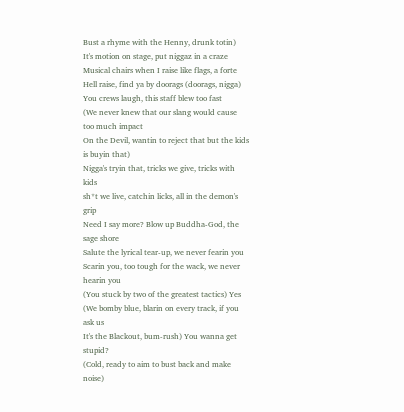Bust a rhyme with the Henny, drunk totin)
It's motion on stage, put niggaz in a craze
Musical chairs when I raise like flags, a forte
Hell raise, find ya by doorags (doorags, nigga)
You crews laugh, this staff blew too fast
(We never knew that our slang would cause too much impact
On the Devil, wantin to reject that but the kids is buyin that)
Nigga's tryin that, tricks we give, tricks with kids
sh*t we live, catchin licks, all in the demon's grip
Need I say more? Blow up Buddha-God, the sage shore
Salute the lyrical tear-up, we never fearin you
Scarin you, too tough for the wack, we never hearin you
(You stuck by two of the greatest tactics) Yes
(We bomby blue, blarin on every track, if you ask us
It's the Blackout, bum-rush) You wanna get stupid?
(Cold, ready to aim to bust back and make noise)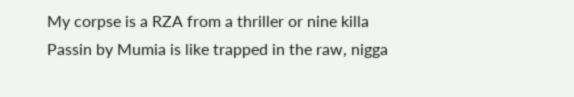My corpse is a RZA from a thriller or nine killa
Passin by Mumia is like trapped in the raw, nigga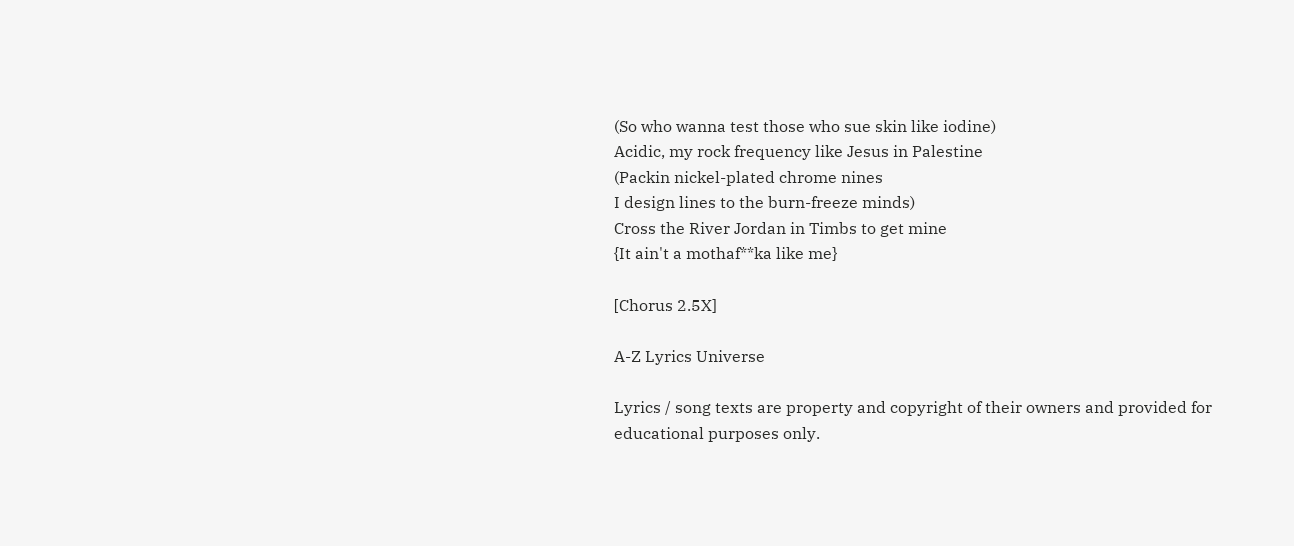(So who wanna test those who sue skin like iodine)
Acidic, my rock frequency like Jesus in Palestine
(Packin nickel-plated chrome nines
I design lines to the burn-freeze minds)
Cross the River Jordan in Timbs to get mine
{It ain't a mothaf**ka like me}

[Chorus 2.5X]

A-Z Lyrics Universe

Lyrics / song texts are property and copyright of their owners and provided for educational purposes only.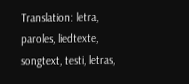Translation: letra, paroles, liedtexte, songtext, testi, letras,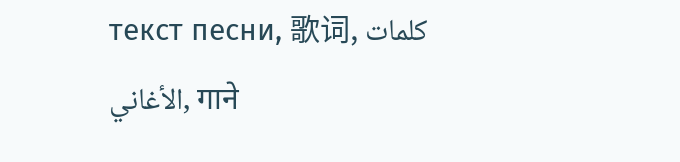текст песни, 歌词, كلمات الأغاني, गाने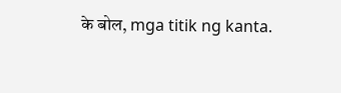के बोल, mga titik ng kanta.